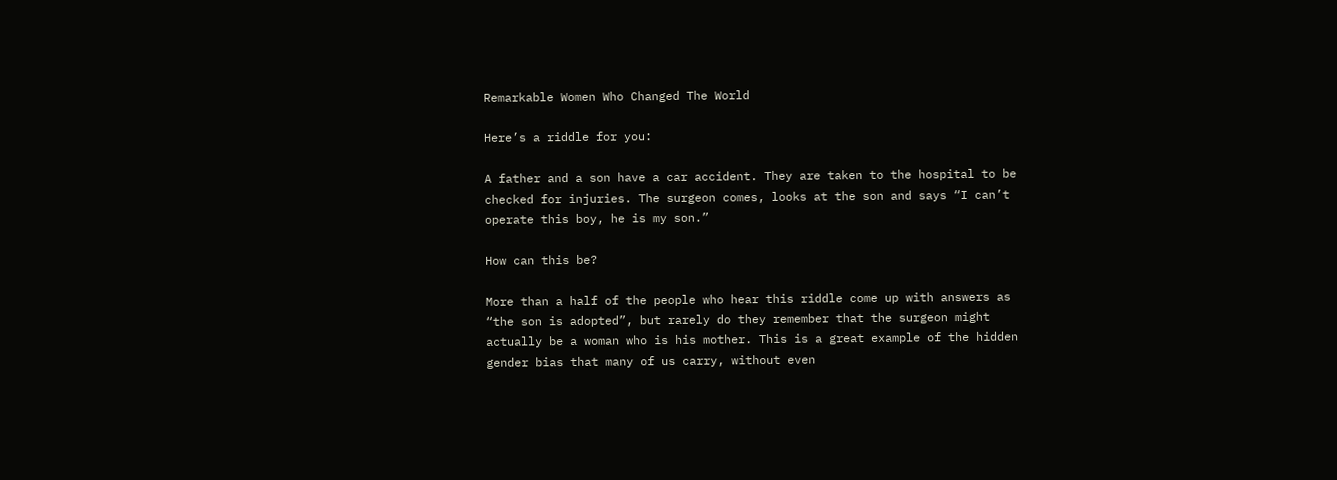Remarkable Women Who Changed The World

Here’s a riddle for you:

A father and a son have a car accident. They are taken to the hospital to be checked for injuries. The surgeon comes, looks at the son and says “I can’t operate this boy, he is my son.”

How can this be?

More than a half of the people who hear this riddle come up with answers as “the son is adopted”, but rarely do they remember that the surgeon might actually be a woman who is his mother. This is a great example of the hidden gender bias that many of us carry, without even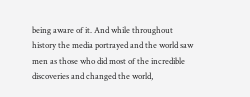being aware of it. And while throughout history the media portrayed and the world saw men as those who did most of the incredible discoveries and changed the world,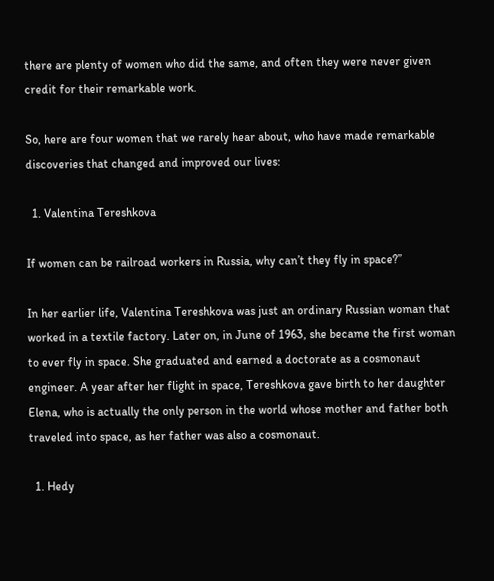there are plenty of women who did the same, and often they were never given credit for their remarkable work.

So, here are four women that we rarely hear about, who have made remarkable discoveries that changed and improved our lives:

  1. Valentina Tereshkova

If women can be railroad workers in Russia, why can’t they fly in space?”

In her earlier life, Valentina Tereshkova was just an ordinary Russian woman that worked in a textile factory. Later on, in June of 1963, she became the first woman to ever fly in space. She graduated and earned a doctorate as a cosmonaut engineer. A year after her flight in space, Tereshkova gave birth to her daughter Elena, who is actually the only person in the world whose mother and father both traveled into space, as her father was also a cosmonaut.

  1. Hedy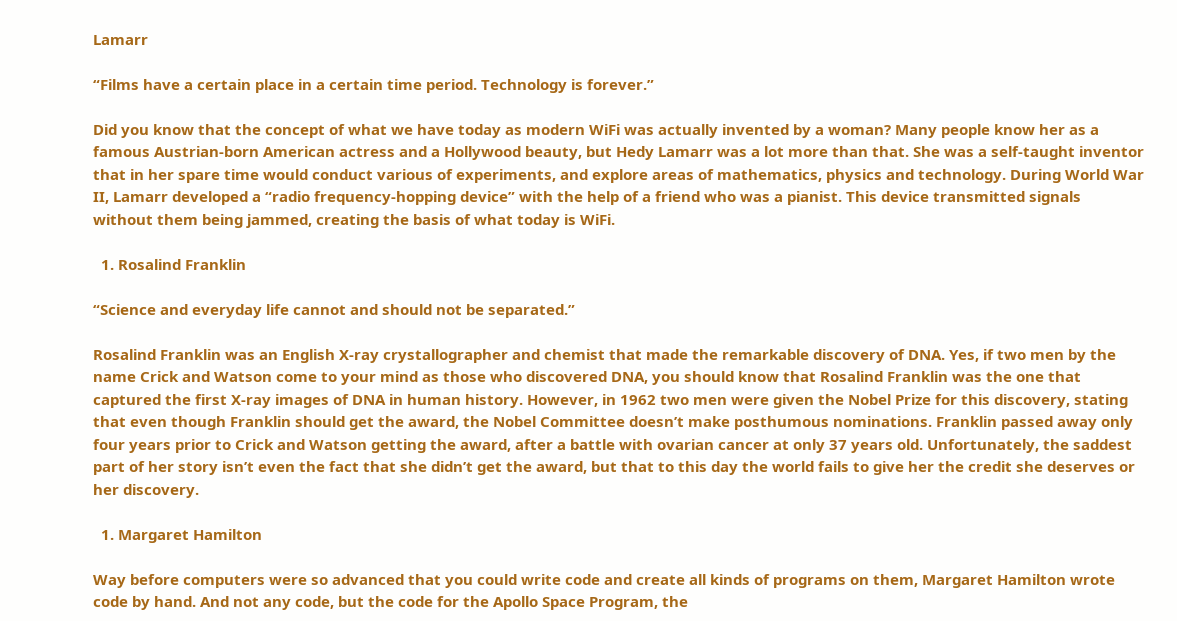Lamarr

“Films have a certain place in a certain time period. Technology is forever.”

Did you know that the concept of what we have today as modern WiFi was actually invented by a woman? Many people know her as a famous Austrian-born American actress and a Hollywood beauty, but Hedy Lamarr was a lot more than that. She was a self-taught inventor that in her spare time would conduct various of experiments, and explore areas of mathematics, physics and technology. During World War II, Lamarr developed a “radio frequency-hopping device” with the help of a friend who was a pianist. This device transmitted signals without them being jammed, creating the basis of what today is WiFi.

  1. Rosalind Franklin

“Science and everyday life cannot and should not be separated.”

Rosalind Franklin was an English X-ray crystallographer and chemist that made the remarkable discovery of DNA. Yes, if two men by the name Crick and Watson come to your mind as those who discovered DNA, you should know that Rosalind Franklin was the one that captured the first X-ray images of DNA in human history. However, in 1962 two men were given the Nobel Prize for this discovery, stating that even though Franklin should get the award, the Nobel Committee doesn’t make posthumous nominations. Franklin passed away only four years prior to Crick and Watson getting the award, after a battle with ovarian cancer at only 37 years old. Unfortunately, the saddest part of her story isn’t even the fact that she didn’t get the award, but that to this day the world fails to give her the credit she deserves or her discovery.

  1. Margaret Hamilton

Way before computers were so advanced that you could write code and create all kinds of programs on them, Margaret Hamilton wrote code by hand. And not any code, but the code for the Apollo Space Program, the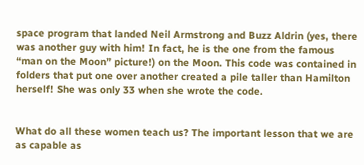space program that landed Neil Armstrong and Buzz Aldrin (yes, there was another guy with him! In fact, he is the one from the famous “man on the Moon” picture!) on the Moon. This code was contained in folders that put one over another created a pile taller than Hamilton herself! She was only 33 when she wrote the code.


What do all these women teach us? The important lesson that we are as capable as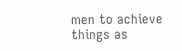men to achieve things as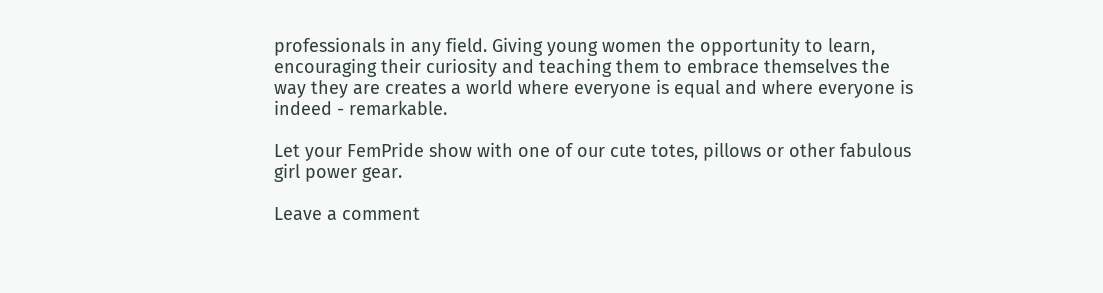professionals in any field. Giving young women the opportunity to learn, encouraging their curiosity and teaching them to embrace themselves the way they are creates a world where everyone is equal and where everyone is indeed - remarkable.

Let your FemPride show with one of our cute totes, pillows or other fabulous girl power gear.

Leave a comment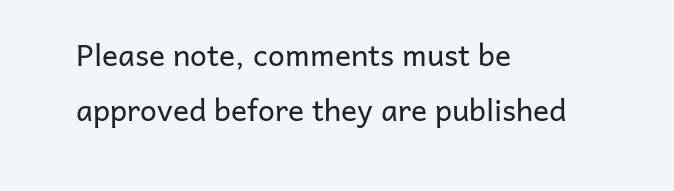Please note, comments must be approved before they are published